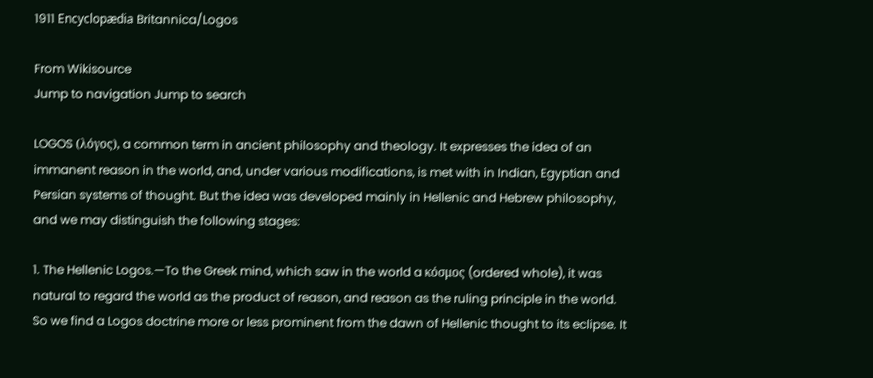1911 Encyclopædia Britannica/Logos

From Wikisource
Jump to navigation Jump to search

LOGOS (λόγος), a common term in ancient philosophy and theology. It expresses the idea of an immanent reason in the world, and, under various modifications, is met with in Indian, Egyptian and Persian systems of thought. But the idea was developed mainly in Hellenic and Hebrew philosophy, and we may distinguish the following stages:

1. The Hellenic Logos.—To the Greek mind, which saw in the world a κόσμος (ordered whole), it was natural to regard the world as the product of reason, and reason as the ruling principle in the world. So we find a Logos doctrine more or less prominent from the dawn of Hellenic thought to its eclipse. It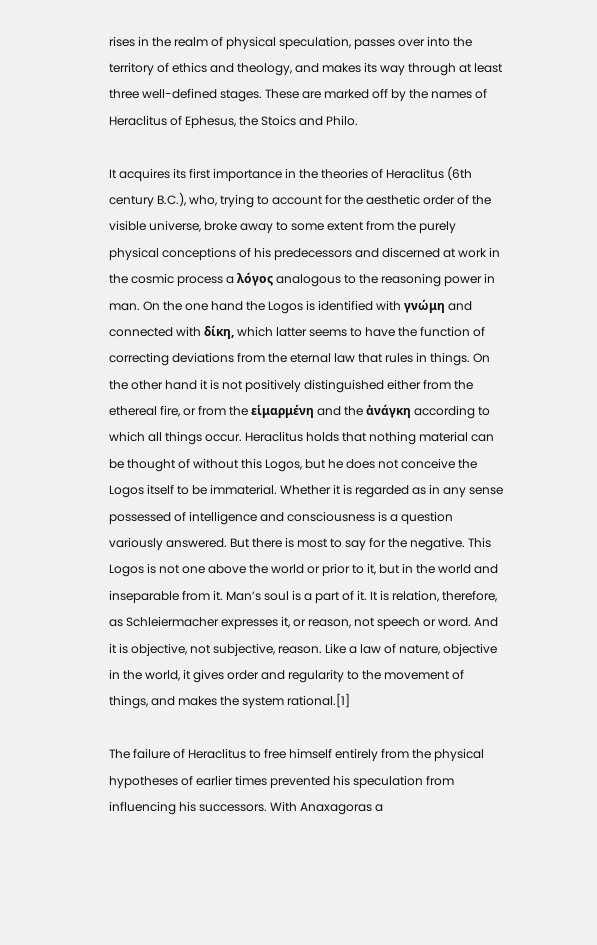rises in the realm of physical speculation, passes over into the territory of ethics and theology, and makes its way through at least three well-defined stages. These are marked off by the names of Heraclitus of Ephesus, the Stoics and Philo.

It acquires its first importance in the theories of Heraclitus (6th century B.C.), who, trying to account for the aesthetic order of the visible universe, broke away to some extent from the purely physical conceptions of his predecessors and discerned at work in the cosmic process a λόγος analogous to the reasoning power in man. On the one hand the Logos is identified with γνώμη and connected with δίκη, which latter seems to have the function of correcting deviations from the eternal law that rules in things. On the other hand it is not positively distinguished either from the ethereal fire, or from the εἱμαρμένη and the ἀνάγκη according to which all things occur. Heraclitus holds that nothing material can be thought of without this Logos, but he does not conceive the Logos itself to be immaterial. Whether it is regarded as in any sense possessed of intelligence and consciousness is a question variously answered. But there is most to say for the negative. This Logos is not one above the world or prior to it, but in the world and inseparable from it. Man’s soul is a part of it. It is relation, therefore, as Schleiermacher expresses it, or reason, not speech or word. And it is objective, not subjective, reason. Like a law of nature, objective in the world, it gives order and regularity to the movement of things, and makes the system rational.[1]

The failure of Heraclitus to free himself entirely from the physical hypotheses of earlier times prevented his speculation from influencing his successors. With Anaxagoras a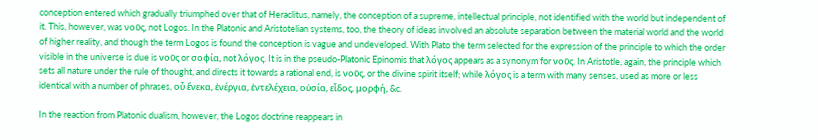conception entered which gradually triumphed over that of Heraclitus, namely, the conception of a supreme, intellectual principle, not identified with the world but independent of it. This, however, was νοῦς, not Logos. In the Platonic and Aristotelian systems, too, the theory of ideas involved an absolute separation between the material world and the world of higher reality, and though the term Logos is found the conception is vague and undeveloped. With Plato the term selected for the expression of the principle to which the order visible in the universe is due is νοῦς or σοφία, not λόγος. It is in the pseudo-Platonic Epinomis that λόγος appears as a synonym for νοῦς. In Aristotle, again, the principle which sets all nature under the rule of thought, and directs it towards a rational end, is νοῦς, or the divine spirit itself; while λόγος is a term with many senses, used as more or less identical with a number of phrases, οὖ ἕνεκα, ἐνέργια, ἐντελέχεια, οὐσία, εἶδος, μορφή, &c.

In the reaction from Platonic dualism, however, the Logos doctrine reappears in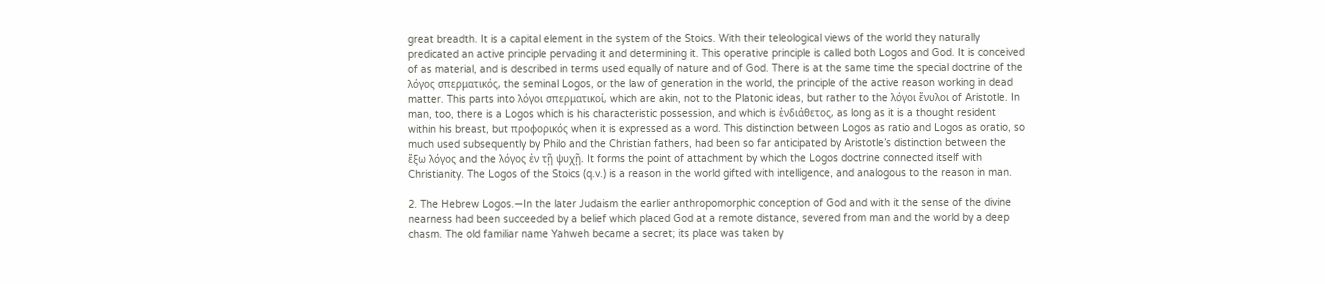great breadth. It is a capital element in the system of the Stoics. With their teleological views of the world they naturally predicated an active principle pervading it and determining it. This operative principle is called both Logos and God. It is conceived of as material, and is described in terms used equally of nature and of God. There is at the same time the special doctrine of the λόγος σπερματικός, the seminal Logos, or the law of generation in the world, the principle of the active reason working in dead matter. This parts into λόγοι σπερματικοί, which are akin, not to the Platonic ideas, but rather to the λόγοι ἔνυλοι of Aristotle. In man, too, there is a Logos which is his characteristic possession, and which is ἐνδιάθετος, as long as it is a thought resident within his breast, but προφορικός when it is expressed as a word. This distinction between Logos as ratio and Logos as oratio, so much used subsequently by Philo and the Christian fathers, had been so far anticipated by Aristotle’s distinction between the ἔξω λόγος and the λόγος ἐν τῇ ψυχῇ. It forms the point of attachment by which the Logos doctrine connected itself with Christianity. The Logos of the Stoics (q.v.) is a reason in the world gifted with intelligence, and analogous to the reason in man.

2. The Hebrew Logos.—In the later Judaism the earlier anthropomorphic conception of God and with it the sense of the divine nearness had been succeeded by a belief which placed God at a remote distance, severed from man and the world by a deep chasm. The old familiar name Yahweh became a secret; its place was taken by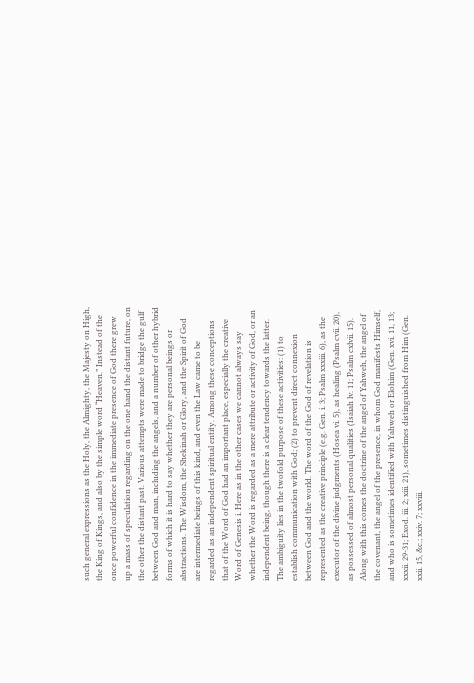such general expressions as the Holy, the Almighty, the Majesty on High, the King of Kings, and also by the simple word “Heaven.” Instead of the once powerful confidence in the immediate presence of God there grew up a mass of speculation regarding on the one hand the distant future, on the other the distant past. Various attempts were made to bridge the gulf between God and man, including the angels, and a number of other hybrid forms of which it is hard to say whether they are personal beings or abstractions. The Wisdom, the Shekinah or Glory, and the Spirit of God are intermediate beings of this kind, and even the Law came to be regarded as an independent spiritual entity. Among these conceptions that of the Word of God had an important place, especially the creative Word of Genesis i. Here as in the other cases we cannot always say whether the Word is regarded as a mere attribute or activity of God, or an independent being, though there is a clear tendency towards the latter. The ambiguity lies in the twofold purpose of these activities: (1) to establish communication with God; (2) to prevent direct connexion between God and the world. The word of the God of revelation is represented as the creative principle (e.g. Gen. i. 3; Psalm xxxiii. 6), as the executor of the divine judgments (Hosea vi. 5), as healing (Psalm cvii. 20), as possessed of almost personal qualities (Isaiah lv. 11; Psalm cxlvii. 15). Along with this comes the doctrine of the angel of Yahweh, the angel of the covenant, the angel of the presence, in whom God manifests Himself, and who is sometimes identified with Yahweh or Elohim (Gen. xvi. 11, 13; xxxii. 29-31; Exod. iii. 2; xiii. 21), sometimes distinguished from Him (Gen. xxii. 15, &c.; xxiv. 7; xxviii.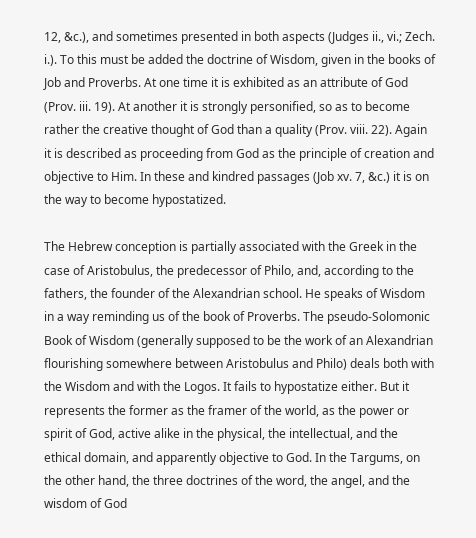12, &c.), and sometimes presented in both aspects (Judges ii., vi.; Zech. i.). To this must be added the doctrine of Wisdom, given in the books of Job and Proverbs. At one time it is exhibited as an attribute of God (Prov. iii. 19). At another it is strongly personified, so as to become rather the creative thought of God than a quality (Prov. viii. 22). Again it is described as proceeding from God as the principle of creation and objective to Him. In these and kindred passages (Job xv. 7, &c.) it is on the way to become hypostatized.

The Hebrew conception is partially associated with the Greek in the case of Aristobulus, the predecessor of Philo, and, according to the fathers, the founder of the Alexandrian school. He speaks of Wisdom in a way reminding us of the book of Proverbs. The pseudo-Solomonic Book of Wisdom (generally supposed to be the work of an Alexandrian flourishing somewhere between Aristobulus and Philo) deals both with the Wisdom and with the Logos. It fails to hypostatize either. But it represents the former as the framer of the world, as the power or spirit of God, active alike in the physical, the intellectual, and the ethical domain, and apparently objective to God. In the Targums, on the other hand, the three doctrines of the word, the angel, and the wisdom of God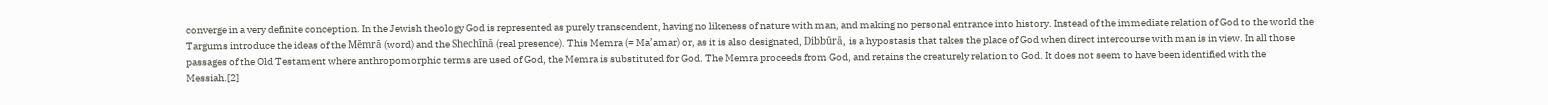converge in a very definite conception. In the Jewish theology God is represented as purely transcendent, having no likeness of nature with man, and making no personal entrance into history. Instead of the immediate relation of God to the world the Targums introduce the ideas of the Mēmrā (word) and the Shechīnā (real presence). This Memra (= Ma’amar) or, as it is also designated, Dibbūrā, is a hypostasis that takes the place of God when direct intercourse with man is in view. In all those passages of the Old Testament where anthropomorphic terms are used of God, the Memra is substituted for God. The Memra proceeds from God, and retains the creaturely relation to God. It does not seem to have been identified with the Messiah.[2]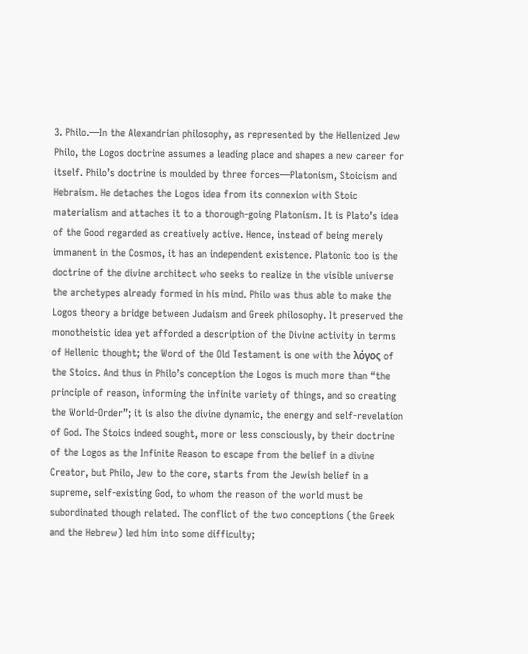3. Philo.—In the Alexandrian philosophy, as represented by the Hellenized Jew Philo, the Logos doctrine assumes a leading place and shapes a new career for itself. Philo’s doctrine is moulded by three forces—Platonism, Stoicism and Hebraism. He detaches the Logos idea from its connexion with Stoic materialism and attaches it to a thorough-going Platonism. It is Plato’s idea of the Good regarded as creatively active. Hence, instead of being merely immanent in the Cosmos, it has an independent existence. Platonic too is the doctrine of the divine architect who seeks to realize in the visible universe the archetypes already formed in his mind. Philo was thus able to make the Logos theory a bridge between Judaism and Greek philosophy. It preserved the monotheistic idea yet afforded a description of the Divine activity in terms of Hellenic thought; the Word of the Old Testament is one with the λόγος of the Stoics. And thus in Philo’s conception the Logos is much more than “the principle of reason, informing the infinite variety of things, and so creating the World-Order”; it is also the divine dynamic, the energy and self-revelation of God. The Stoics indeed sought, more or less consciously, by their doctrine of the Logos as the Infinite Reason to escape from the belief in a divine Creator, but Philo, Jew to the core, starts from the Jewish belief in a supreme, self-existing God, to whom the reason of the world must be subordinated though related. The conflict of the two conceptions (the Greek and the Hebrew) led him into some difficulty;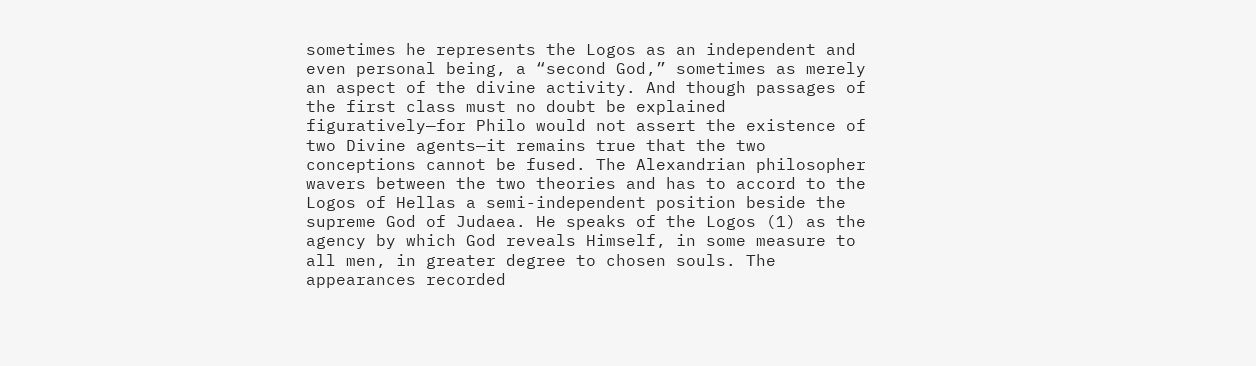sometimes he represents the Logos as an independent and even personal being, a “second God,” sometimes as merely an aspect of the divine activity. And though passages of the first class must no doubt be explained figuratively—for Philo would not assert the existence of two Divine agents—it remains true that the two conceptions cannot be fused. The Alexandrian philosopher wavers between the two theories and has to accord to the Logos of Hellas a semi-independent position beside the supreme God of Judaea. He speaks of the Logos (1) as the agency by which God reveals Himself, in some measure to all men, in greater degree to chosen souls. The appearances recorded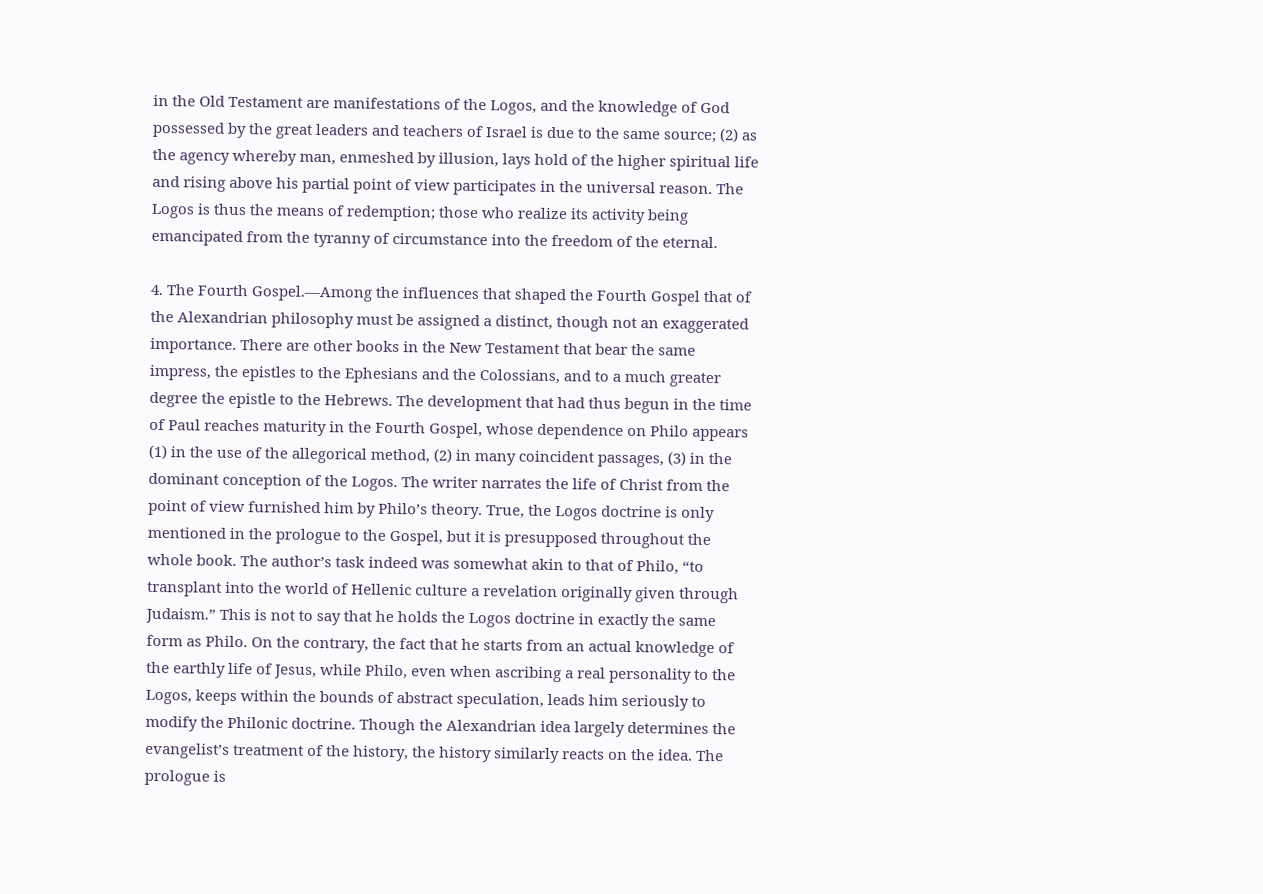in the Old Testament are manifestations of the Logos, and the knowledge of God possessed by the great leaders and teachers of Israel is due to the same source; (2) as the agency whereby man, enmeshed by illusion, lays hold of the higher spiritual life and rising above his partial point of view participates in the universal reason. The Logos is thus the means of redemption; those who realize its activity being emancipated from the tyranny of circumstance into the freedom of the eternal.

4. The Fourth Gospel.—Among the influences that shaped the Fourth Gospel that of the Alexandrian philosophy must be assigned a distinct, though not an exaggerated importance. There are other books in the New Testament that bear the same impress, the epistles to the Ephesians and the Colossians, and to a much greater degree the epistle to the Hebrews. The development that had thus begun in the time of Paul reaches maturity in the Fourth Gospel, whose dependence on Philo appears (1) in the use of the allegorical method, (2) in many coincident passages, (3) in the dominant conception of the Logos. The writer narrates the life of Christ from the point of view furnished him by Philo’s theory. True, the Logos doctrine is only mentioned in the prologue to the Gospel, but it is presupposed throughout the whole book. The author’s task indeed was somewhat akin to that of Philo, “to transplant into the world of Hellenic culture a revelation originally given through Judaism.” This is not to say that he holds the Logos doctrine in exactly the same form as Philo. On the contrary, the fact that he starts from an actual knowledge of the earthly life of Jesus, while Philo, even when ascribing a real personality to the Logos, keeps within the bounds of abstract speculation, leads him seriously to modify the Philonic doctrine. Though the Alexandrian idea largely determines the evangelist’s treatment of the history, the history similarly reacts on the idea. The prologue is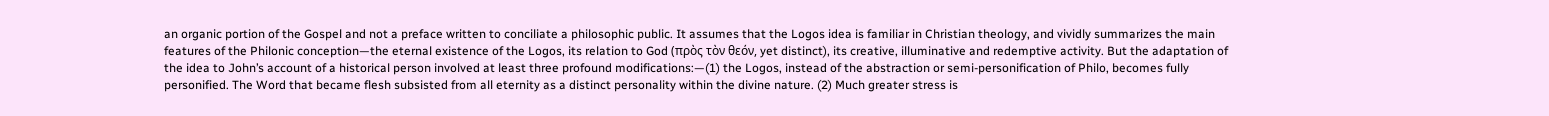an organic portion of the Gospel and not a preface written to conciliate a philosophic public. It assumes that the Logos idea is familiar in Christian theology, and vividly summarizes the main features of the Philonic conception—the eternal existence of the Logos, its relation to God (πρὸς τὸν θεόν, yet distinct), its creative, illuminative and redemptive activity. But the adaptation of the idea to John’s account of a historical person involved at least three profound modifications:—(1) the Logos, instead of the abstraction or semi-personification of Philo, becomes fully personified. The Word that became flesh subsisted from all eternity as a distinct personality within the divine nature. (2) Much greater stress is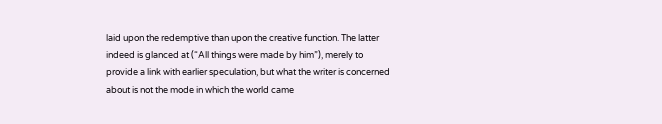laid upon the redemptive than upon the creative function. The latter indeed is glanced at (“All things were made by him”), merely to provide a link with earlier speculation, but what the writer is concerned about is not the mode in which the world came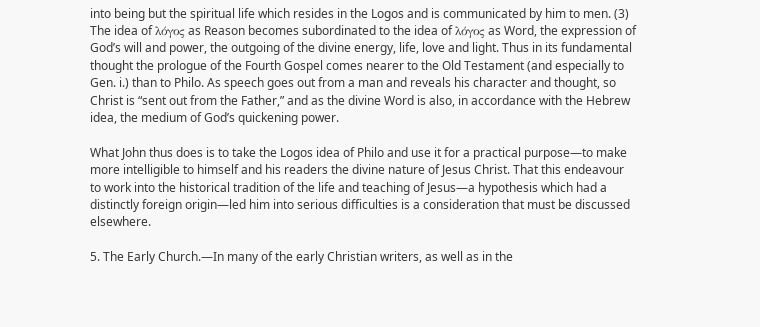into being but the spiritual life which resides in the Logos and is communicated by him to men. (3) The idea of λόγος as Reason becomes subordinated to the idea of λόγος as Word, the expression of God’s will and power, the outgoing of the divine energy, life, love and light. Thus in its fundamental thought the prologue of the Fourth Gospel comes nearer to the Old Testament (and especially to Gen. i.) than to Philo. As speech goes out from a man and reveals his character and thought, so Christ is “sent out from the Father,” and as the divine Word is also, in accordance with the Hebrew idea, the medium of God’s quickening power.

What John thus does is to take the Logos idea of Philo and use it for a practical purpose—to make more intelligible to himself and his readers the divine nature of Jesus Christ. That this endeavour to work into the historical tradition of the life and teaching of Jesus—a hypothesis which had a distinctly foreign origin—led him into serious difficulties is a consideration that must be discussed elsewhere.

5. The Early Church.—In many of the early Christian writers, as well as in the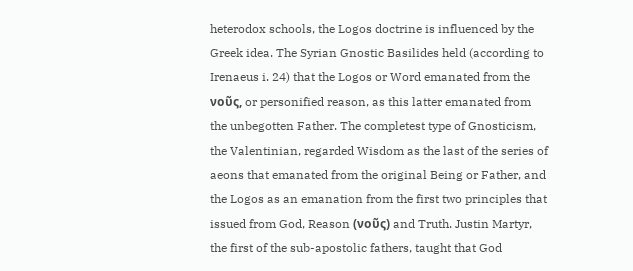heterodox schools, the Logos doctrine is influenced by the Greek idea. The Syrian Gnostic Basilides held (according to Irenaeus i. 24) that the Logos or Word emanated from the νοῦς, or personified reason, as this latter emanated from the unbegotten Father. The completest type of Gnosticism, the Valentinian, regarded Wisdom as the last of the series of aeons that emanated from the original Being or Father, and the Logos as an emanation from the first two principles that issued from God, Reason (νοῦς) and Truth. Justin Martyr, the first of the sub-apostolic fathers, taught that God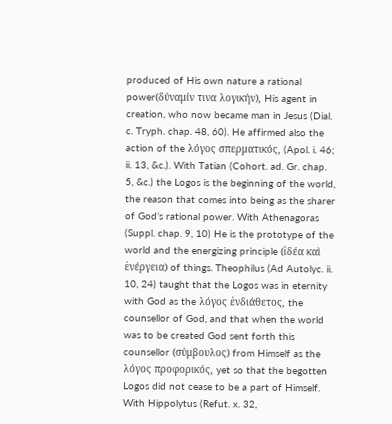produced of His own nature a rational power(δύναμίν τινα λογικήν), His agent in creation, who now became man in Jesus (Dial. c. Tryph. chap. 48, 60). He affirmed also the action of the λόγος σπερματικός, (Apol. i. 46; ii. 13, &c.). With Tatian (Cohort. ad. Gr. chap. 5, &c.) the Logos is the beginning of the world, the reason that comes into being as the sharer of God’s rational power. With Athenagoras (Suppl. chap. 9, 10) He is the prototype of the world and the energizing principle (ἰδέα καὶ ἐνέργεια) of things. Theophilus (Ad Autolyc. ii. 10, 24) taught that the Logos was in eternity with God as the λόγος ἐνδιάθετος, the counsellor of God, and that when the world was to be created God sent forth this counsellor (σύμβουλος) from Himself as the λόγος προφορικός, yet so that the begotten Logos did not cease to be a part of Himself. With Hippolytus (Refut. x. 32,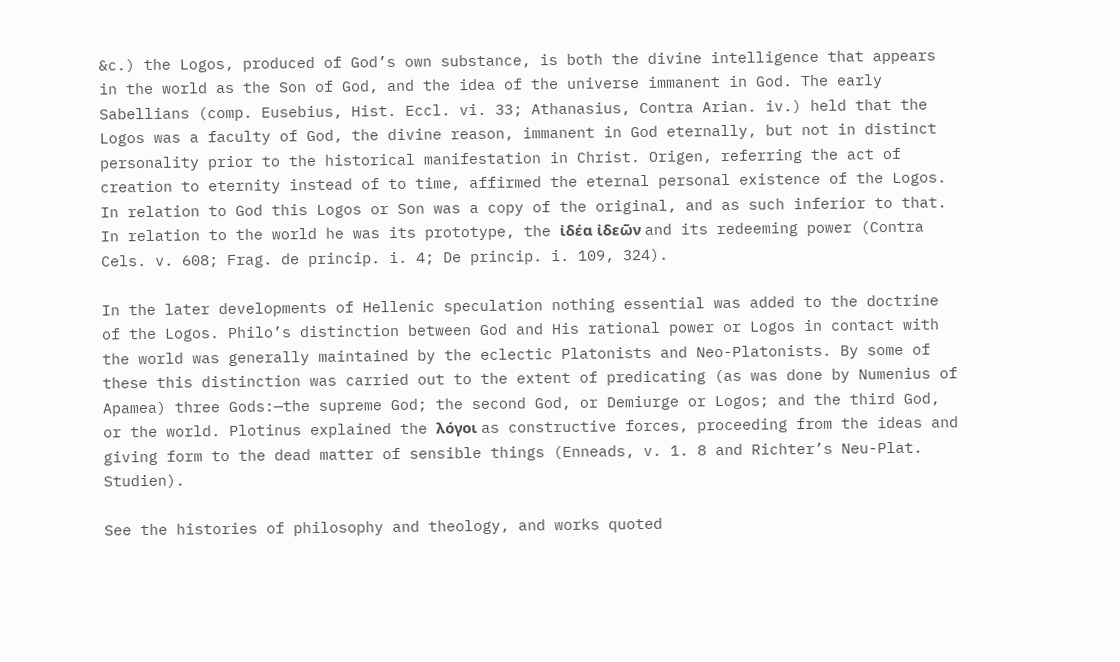&c.) the Logos, produced of God’s own substance, is both the divine intelligence that appears in the world as the Son of God, and the idea of the universe immanent in God. The early Sabellians (comp. Eusebius, Hist. Eccl. vi. 33; Athanasius, Contra Arian. iv.) held that the Logos was a faculty of God, the divine reason, immanent in God eternally, but not in distinct personality prior to the historical manifestation in Christ. Origen, referring the act of creation to eternity instead of to time, affirmed the eternal personal existence of the Logos. In relation to God this Logos or Son was a copy of the original, and as such inferior to that. In relation to the world he was its prototype, the ἰδέα ἰδεῶν and its redeeming power (Contra Cels. v. 608; Frag. de princip. i. 4; De princip. i. 109, 324).

In the later developments of Hellenic speculation nothing essential was added to the doctrine of the Logos. Philo’s distinction between God and His rational power or Logos in contact with the world was generally maintained by the eclectic Platonists and Neo-Platonists. By some of these this distinction was carried out to the extent of predicating (as was done by Numenius of Apamea) three Gods:—the supreme God; the second God, or Demiurge or Logos; and the third God, or the world. Plotinus explained the λόγοι as constructive forces, proceeding from the ideas and giving form to the dead matter of sensible things (Enneads, v. 1. 8 and Richter’s Neu-Plat. Studien).

See the histories of philosophy and theology, and works quoted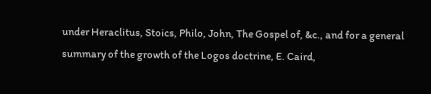under Heraclitus, Stoics, Philo, John, The Gospel of, &c., and for a general summary of the growth of the Logos doctrine, E. Caird,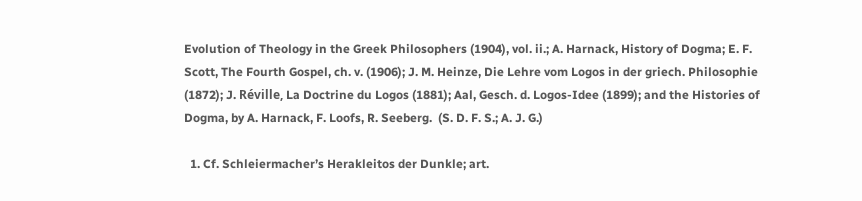Evolution of Theology in the Greek Philosophers (1904), vol. ii.; A. Harnack, History of Dogma; E. F. Scott, The Fourth Gospel, ch. v. (1906); J. M. Heinze, Die Lehre vom Logos in der griech. Philosophie (1872); J. Réville, La Doctrine du Logos (1881); Aal, Gesch. d. Logos-Idee (1899); and the Histories of Dogma, by A. Harnack, F. Loofs, R. Seeberg.  (S. D. F. S.; A. J. G.)

  1. Cf. Schleiermacher’s Herakleitos der Dunkle; art.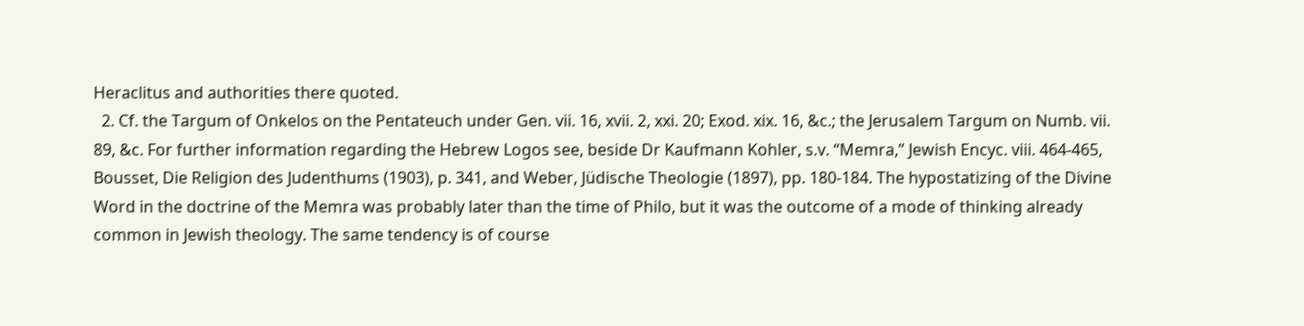Heraclitus and authorities there quoted.
  2. Cf. the Targum of Onkelos on the Pentateuch under Gen. vii. 16, xvii. 2, xxi. 20; Exod. xix. 16, &c.; the Jerusalem Targum on Numb. vii. 89, &c. For further information regarding the Hebrew Logos see, beside Dr Kaufmann Kohler, s.v. “Memra,” Jewish Encyc. viii. 464-465, Bousset, Die Religion des Judenthums (1903), p. 341, and Weber, Jüdische Theologie (1897), pp. 180-184. The hypostatizing of the Divine Word in the doctrine of the Memra was probably later than the time of Philo, but it was the outcome of a mode of thinking already common in Jewish theology. The same tendency is of course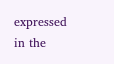expressed in the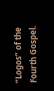“Logos” of the Fourth Gospel.